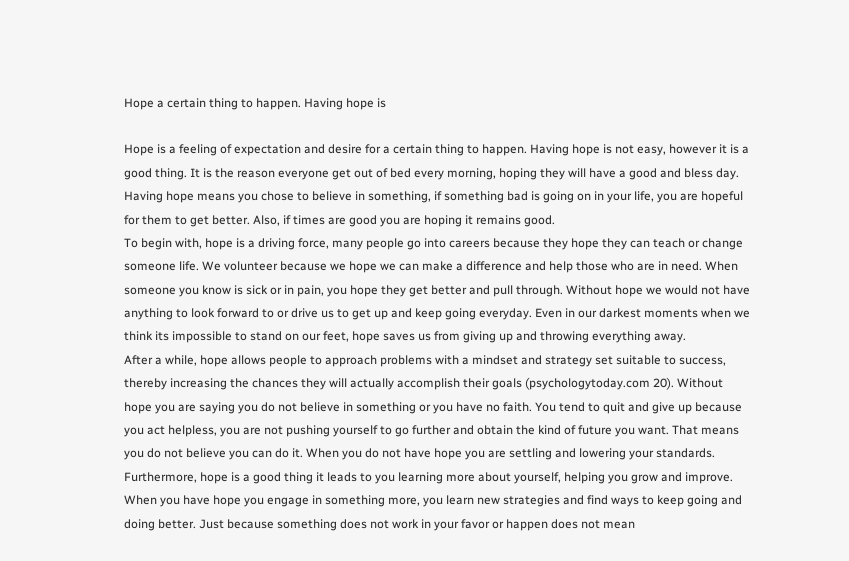Hope a certain thing to happen. Having hope is

Hope is a feeling of expectation and desire for a certain thing to happen. Having hope is not easy, however it is a good thing. It is the reason everyone get out of bed every morning, hoping they will have a good and bless day. Having hope means you chose to believe in something, if something bad is going on in your life, you are hopeful for them to get better. Also, if times are good you are hoping it remains good.
To begin with, hope is a driving force, many people go into careers because they hope they can teach or change someone life. We volunteer because we hope we can make a difference and help those who are in need. When someone you know is sick or in pain, you hope they get better and pull through. Without hope we would not have anything to look forward to or drive us to get up and keep going everyday. Even in our darkest moments when we think its impossible to stand on our feet, hope saves us from giving up and throwing everything away.
After a while, hope allows people to approach problems with a mindset and strategy set suitable to success, thereby increasing the chances they will actually accomplish their goals (psychologytoday.com 20). Without hope you are saying you do not believe in something or you have no faith. You tend to quit and give up because you act helpless, you are not pushing yourself to go further and obtain the kind of future you want. That means you do not believe you can do it. When you do not have hope you are settling and lowering your standards.
Furthermore, hope is a good thing it leads to you learning more about yourself, helping you grow and improve. When you have hope you engage in something more, you learn new strategies and find ways to keep going and doing better. Just because something does not work in your favor or happen does not mean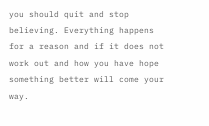you should quit and stop believing. Everything happens for a reason and if it does not work out and how you have hope something better will come your way.